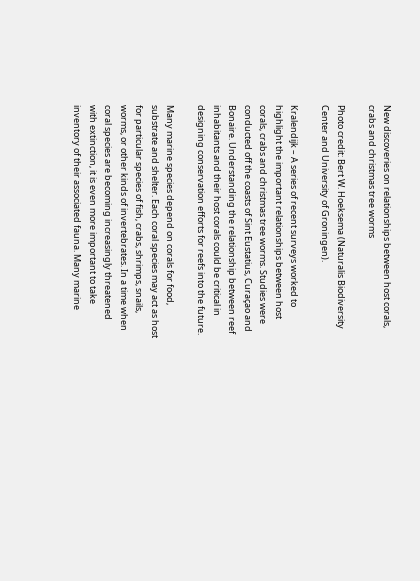New discoveries on relationships between host corals, crabs and christmas tree worms

Photo credit: Bert W. Hoeksema (Naturalis Biodiversity Center and University of Groningen).

Kralendijk – A series of recent surveys worked to highlight the important relationships between host corals, crabs and christmas tree worms. Studies were conducted off the coasts of Sint Eustatius, Curaçao and Bonaire. Understanding the relationship between reef inhabitants and their host corals could be critical in designing conservation efforts for reefs into the future.

Many marine species depend on corals for food, substrate and shelter. Each coral species may act as host for particular species of fish, crabs, shrimps, snails, worms, or other kinds of invertebrates. In a time when coral species are becoming increasingly threatened with extinction, it is even more important to take inventory of their associated fauna. Many marine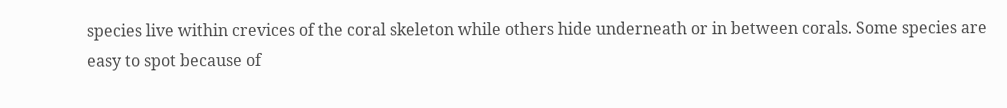species live within crevices of the coral skeleton while others hide underneath or in between corals. Some species are easy to spot because of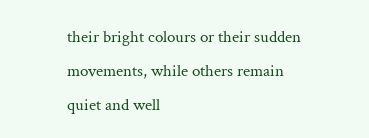their bright colours or their sudden movements, while others remain quiet and well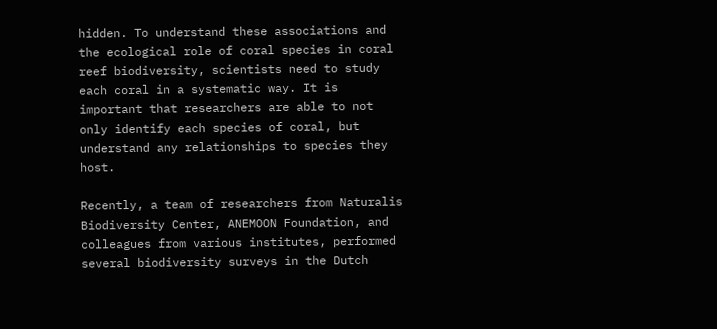hidden. To understand these associations and the ecological role of coral species in coral reef biodiversity, scientists need to study each coral in a systematic way. It is important that researchers are able to not only identify each species of coral, but understand any relationships to species they host.

Recently, a team of researchers from Naturalis Biodiversity Center, ANEMOON Foundation, and colleagues from various institutes, performed several biodiversity surveys in the Dutch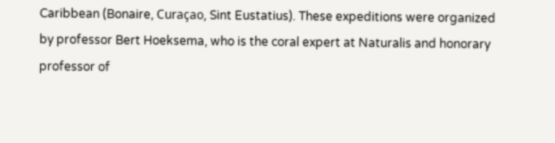Caribbean (Bonaire, Curaçao, Sint Eustatius). These expeditions were organized by professor Bert Hoeksema, who is the coral expert at Naturalis and honorary professor of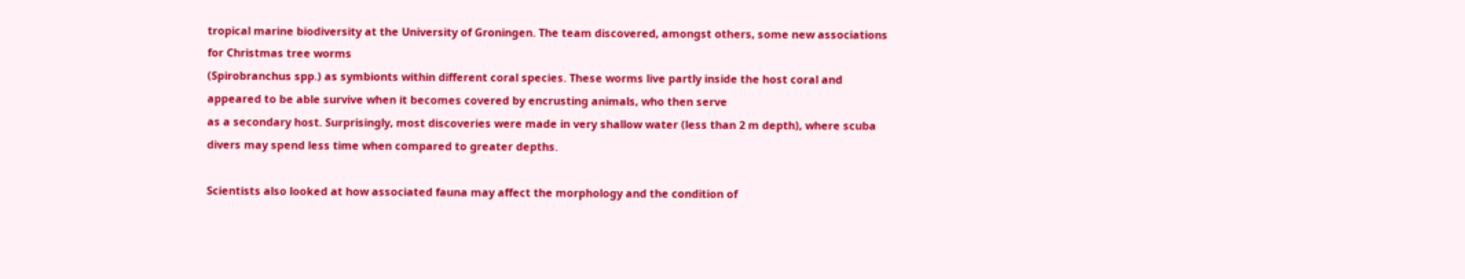tropical marine biodiversity at the University of Groningen. The team discovered, amongst others, some new associations for Christmas tree worms
(Spirobranchus spp.) as symbionts within different coral species. These worms live partly inside the host coral and appeared to be able survive when it becomes covered by encrusting animals, who then serve
as a secondary host. Surprisingly, most discoveries were made in very shallow water (less than 2 m depth), where scuba divers may spend less time when compared to greater depths.

Scientists also looked at how associated fauna may affect the morphology and the condition of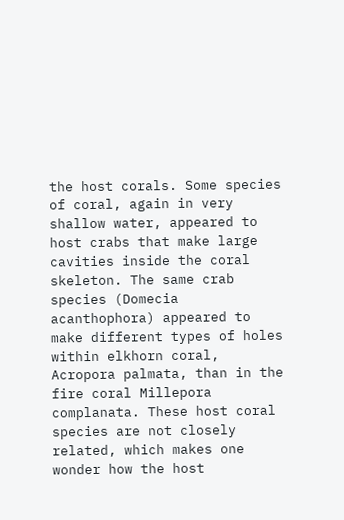the host corals. Some species of coral, again in very shallow water, appeared to host crabs that make large cavities inside the coral skeleton. The same crab species (Domecia acanthophora) appeared to make different types of holes within elkhorn coral, Acropora palmata, than in the fire coral Millepora complanata. These host coral species are not closely related, which makes one wonder how the host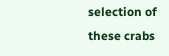selection of these crabs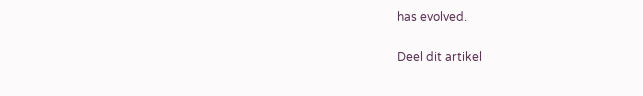has evolved.

Deel dit artikel